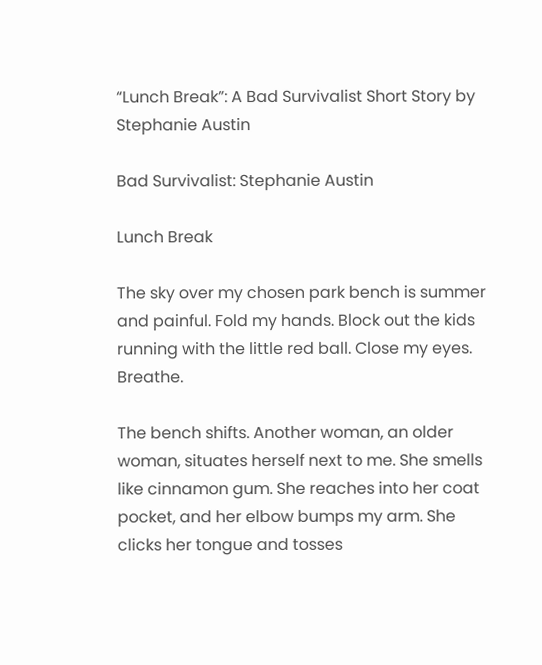“Lunch Break”: A Bad Survivalist Short Story by Stephanie Austin

Bad Survivalist: Stephanie Austin

Lunch Break

The sky over my chosen park bench is summer and painful. Fold my hands. Block out the kids running with the little red ball. Close my eyes. Breathe.

The bench shifts. Another woman, an older woman, situates herself next to me. She smells like cinnamon gum. She reaches into her coat pocket, and her elbow bumps my arm. She clicks her tongue and tosses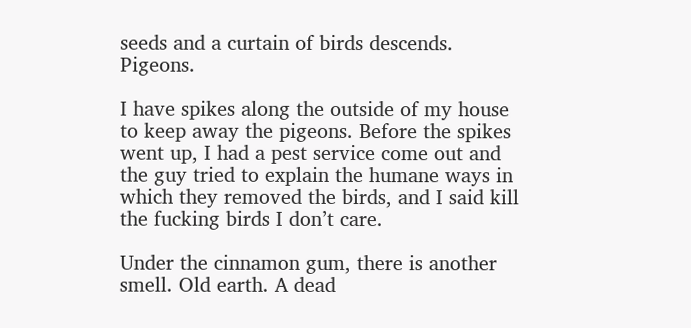seeds and a curtain of birds descends. Pigeons.

I have spikes along the outside of my house to keep away the pigeons. Before the spikes went up, I had a pest service come out and the guy tried to explain the humane ways in which they removed the birds, and I said kill the fucking birds I don’t care.

Under the cinnamon gum, there is another smell. Old earth. A dead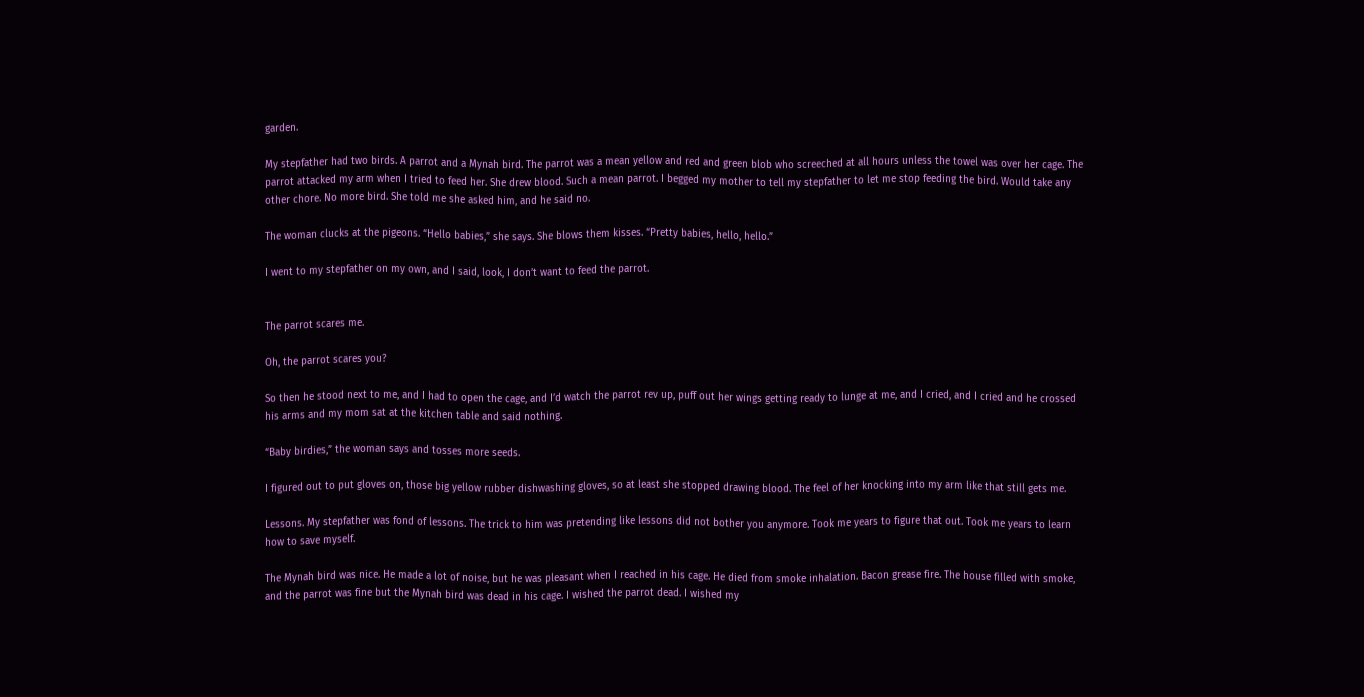garden.

My stepfather had two birds. A parrot and a Mynah bird. The parrot was a mean yellow and red and green blob who screeched at all hours unless the towel was over her cage. The parrot attacked my arm when I tried to feed her. She drew blood. Such a mean parrot. I begged my mother to tell my stepfather to let me stop feeding the bird. Would take any other chore. No more bird. She told me she asked him, and he said no.

The woman clucks at the pigeons. “Hello babies,” she says. She blows them kisses. “Pretty babies, hello, hello.”

I went to my stepfather on my own, and I said, look, I don’t want to feed the parrot.


The parrot scares me.

Oh, the parrot scares you?

So then he stood next to me, and I had to open the cage, and I’d watch the parrot rev up, puff out her wings getting ready to lunge at me, and I cried, and I cried and he crossed his arms and my mom sat at the kitchen table and said nothing.

“Baby birdies,” the woman says and tosses more seeds.

I figured out to put gloves on, those big yellow rubber dishwashing gloves, so at least she stopped drawing blood. The feel of her knocking into my arm like that still gets me.

Lessons. My stepfather was fond of lessons. The trick to him was pretending like lessons did not bother you anymore. Took me years to figure that out. Took me years to learn how to save myself.

The Mynah bird was nice. He made a lot of noise, but he was pleasant when I reached in his cage. He died from smoke inhalation. Bacon grease fire. The house filled with smoke, and the parrot was fine but the Mynah bird was dead in his cage. I wished the parrot dead. I wished my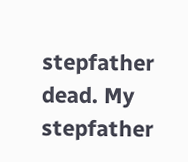stepfather dead. My stepfather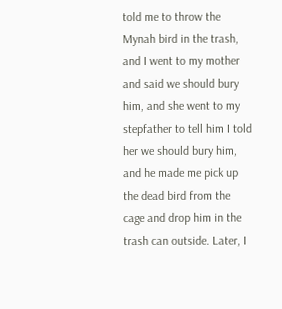told me to throw the Mynah bird in the trash, and I went to my mother and said we should bury him, and she went to my stepfather to tell him I told her we should bury him, and he made me pick up the dead bird from the cage and drop him in the trash can outside. Later, I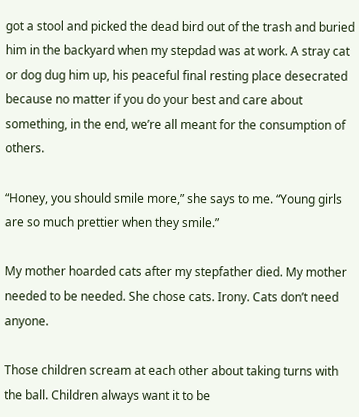got a stool and picked the dead bird out of the trash and buried him in the backyard when my stepdad was at work. A stray cat or dog dug him up, his peaceful final resting place desecrated because no matter if you do your best and care about something, in the end, we’re all meant for the consumption of others.

“Honey, you should smile more,” she says to me. “Young girls are so much prettier when they smile.”

My mother hoarded cats after my stepfather died. My mother needed to be needed. She chose cats. Irony. Cats don’t need anyone.

Those children scream at each other about taking turns with the ball. Children always want it to be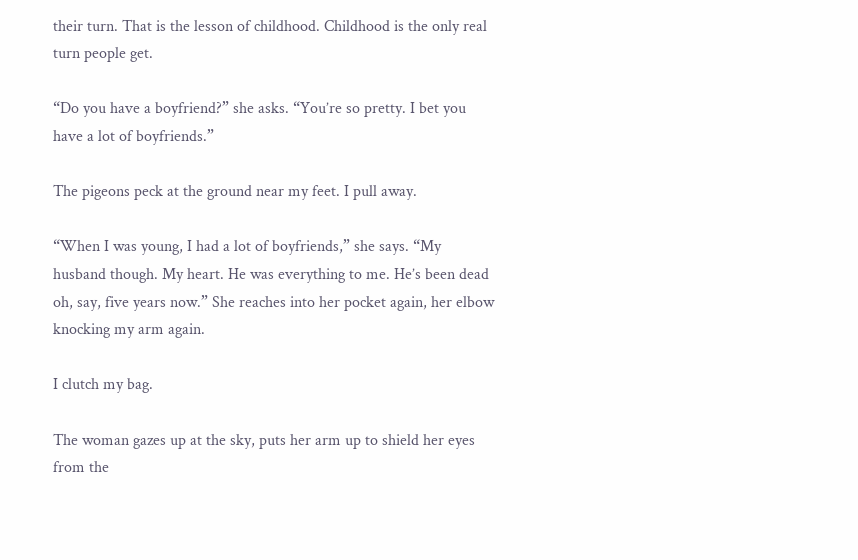their turn. That is the lesson of childhood. Childhood is the only real turn people get.

“Do you have a boyfriend?” she asks. “You’re so pretty. I bet you have a lot of boyfriends.”

The pigeons peck at the ground near my feet. I pull away.

“When I was young, I had a lot of boyfriends,” she says. “My husband though. My heart. He was everything to me. He’s been dead oh, say, five years now.” She reaches into her pocket again, her elbow knocking my arm again.

I clutch my bag.

The woman gazes up at the sky, puts her arm up to shield her eyes from the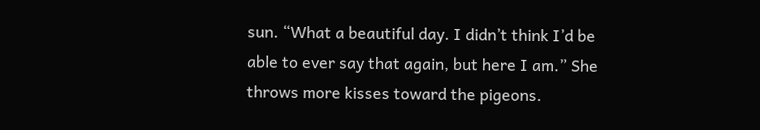sun. “What a beautiful day. I didn’t think I’d be able to ever say that again, but here I am.” She throws more kisses toward the pigeons.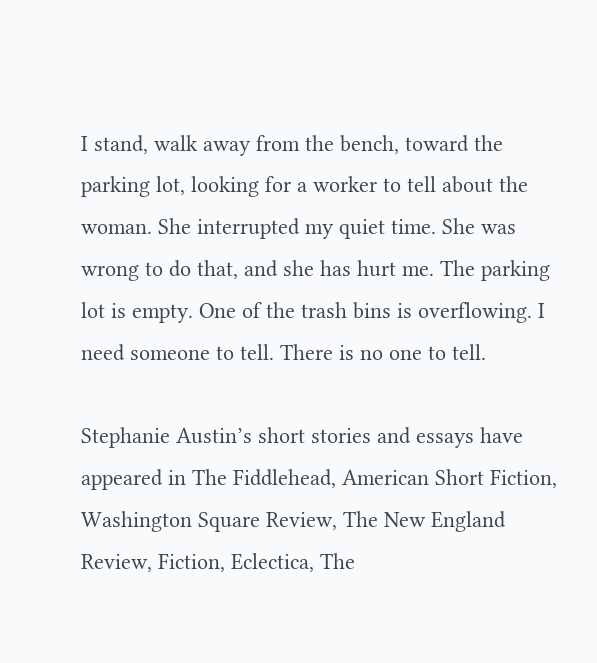I stand, walk away from the bench, toward the parking lot, looking for a worker to tell about the woman. She interrupted my quiet time. She was wrong to do that, and she has hurt me. The parking lot is empty. One of the trash bins is overflowing. I need someone to tell. There is no one to tell.

Stephanie Austin’s short stories and essays have appeared in The Fiddlehead, American Short Fiction, Washington Square Review, The New England Review, Fiction, Eclectica, The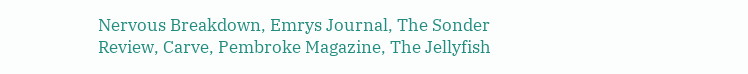Nervous Breakdown, Emrys Journal, The Sonder Review, Carve, Pembroke Magazine, The Jellyfish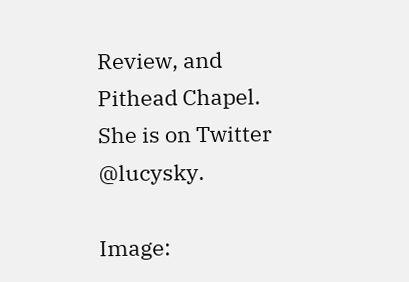Review, and Pithead Chapel. She is on Twitter @lucysky.

Image: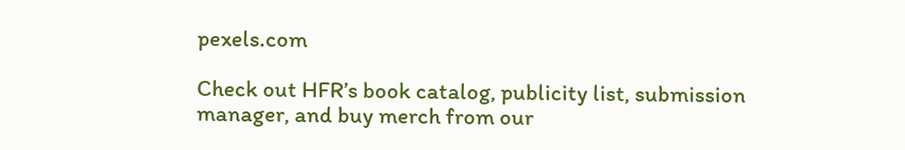pexels.com

Check out HFR’s book catalog, publicity list, submission manager, and buy merch from our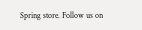Spring store. Follow us on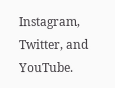Instagram, Twitter, and YouTube.